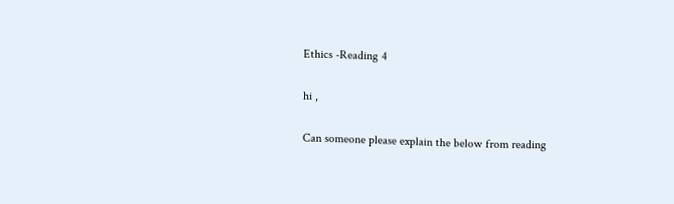Ethics -Reading 4

hi ,

Can someone please explain the below from reading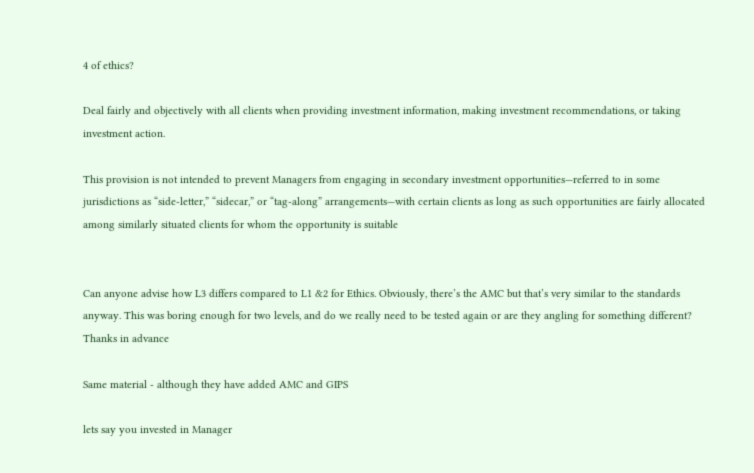4 of ethics?

Deal fairly and objectively with all clients when providing investment information, making investment recommendations, or taking investment action.

This provision is not intended to prevent Managers from engaging in secondary investment opportunities—referred to in some jurisdictions as “side-letter,” “sidecar,” or “tag-along” arrangements—with certain clients as long as such opportunities are fairly allocated among similarly situated clients for whom the opportunity is suitable


Can anyone advise how L3 differs compared to L1 &2 for Ethics. Obviously, there’s the AMC but that’s very similar to the standards anyway. This was boring enough for two levels, and do we really need to be tested again or are they angling for something different? Thanks in advance

Same material - although they have added AMC and GIPS

lets say you invested in Manager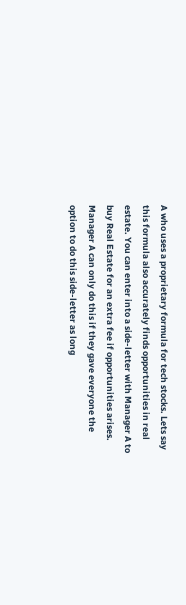A who uses a proprietary formula for tech stocks. Lets say this formula also accurately finds opportunities in real estate. You can enter into a side-letter with Manager A to buy Real Estate for an extra fee if opportunities arises. Manager A can only do this if they gave everyone the option to do this side-letter as long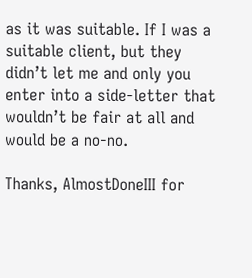as it was suitable. If I was a suitable client, but they didn’t let me and only you enter into a side-letter that wouldn’t be fair at all and would be a no-no.

Thanks, AlmostDoneIII for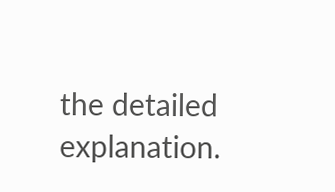the detailed explanation.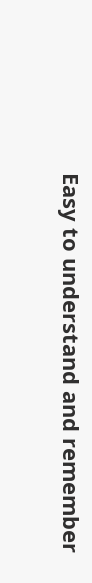Easy to understand and remember